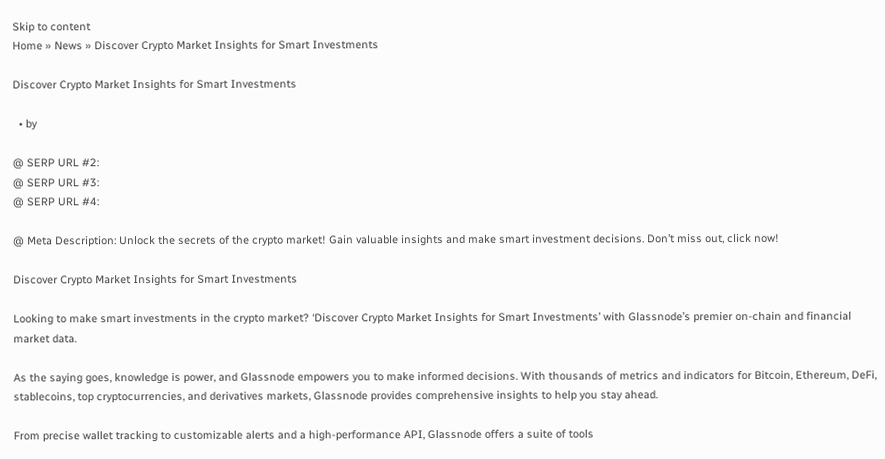Skip to content
Home » News » Discover Crypto Market Insights for Smart Investments

Discover Crypto Market Insights for Smart Investments

  • by

@ SERP URL #2:
@ SERP URL #3:
@ SERP URL #4:

@ Meta Description: Unlock the secrets of the crypto market! Gain valuable insights and make smart investment decisions. Don’t miss out, click now!

Discover Crypto Market Insights for Smart Investments

Looking to make smart investments in the crypto market? ‘Discover Crypto Market Insights for Smart Investments’ with Glassnode’s premier on-chain and financial market data.

As the saying goes, knowledge is power, and Glassnode empowers you to make informed decisions. With thousands of metrics and indicators for Bitcoin, Ethereum, DeFi, stablecoins, top cryptocurrencies, and derivatives markets, Glassnode provides comprehensive insights to help you stay ahead.

From precise wallet tracking to customizable alerts and a high-performance API, Glassnode offers a suite of tools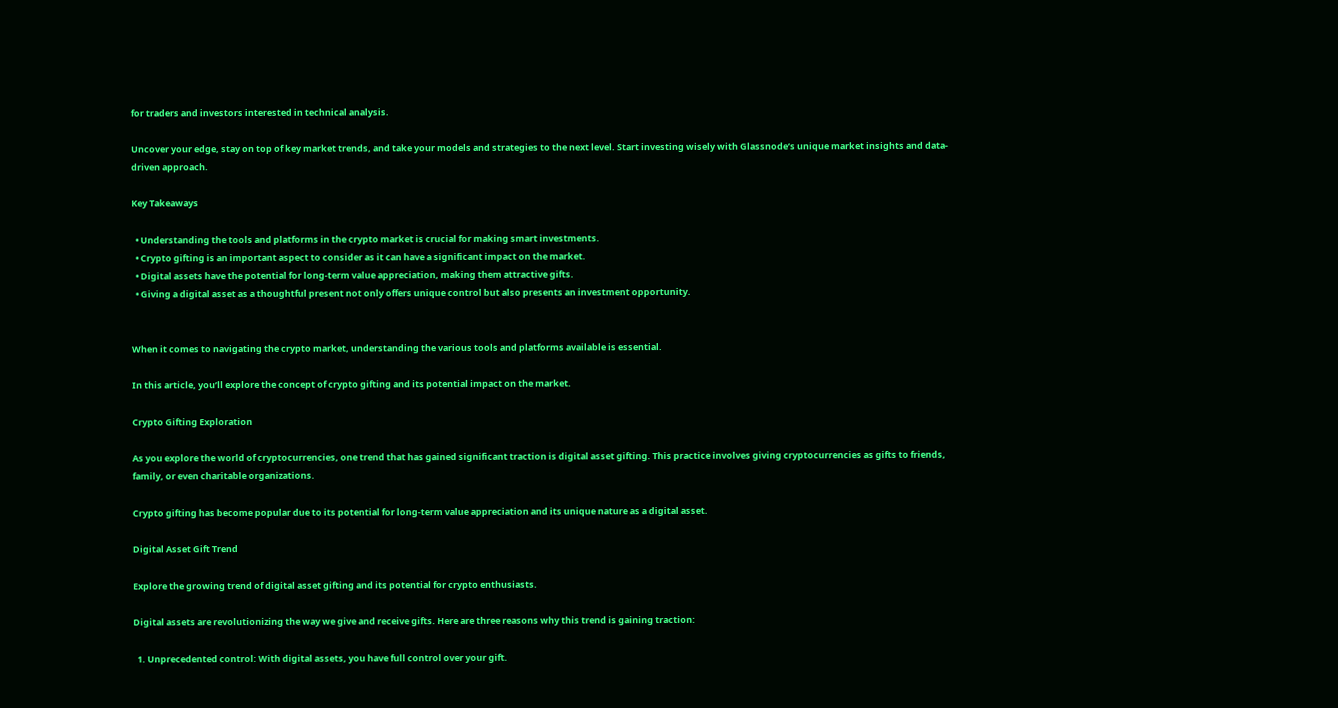for traders and investors interested in technical analysis.

Uncover your edge, stay on top of key market trends, and take your models and strategies to the next level. Start investing wisely with Glassnode’s unique market insights and data-driven approach.

Key Takeaways

  • Understanding the tools and platforms in the crypto market is crucial for making smart investments.
  • Crypto gifting is an important aspect to consider as it can have a significant impact on the market.
  • Digital assets have the potential for long-term value appreciation, making them attractive gifts.
  • Giving a digital asset as a thoughtful present not only offers unique control but also presents an investment opportunity.


When it comes to navigating the crypto market, understanding the various tools and platforms available is essential.

In this article, you’ll explore the concept of crypto gifting and its potential impact on the market.

Crypto Gifting Exploration

As you explore the world of cryptocurrencies, one trend that has gained significant traction is digital asset gifting. This practice involves giving cryptocurrencies as gifts to friends, family, or even charitable organizations.

Crypto gifting has become popular due to its potential for long-term value appreciation and its unique nature as a digital asset.

Digital Asset Gift Trend

Explore the growing trend of digital asset gifting and its potential for crypto enthusiasts.

Digital assets are revolutionizing the way we give and receive gifts. Here are three reasons why this trend is gaining traction:

  1. Unprecedented control: With digital assets, you have full control over your gift.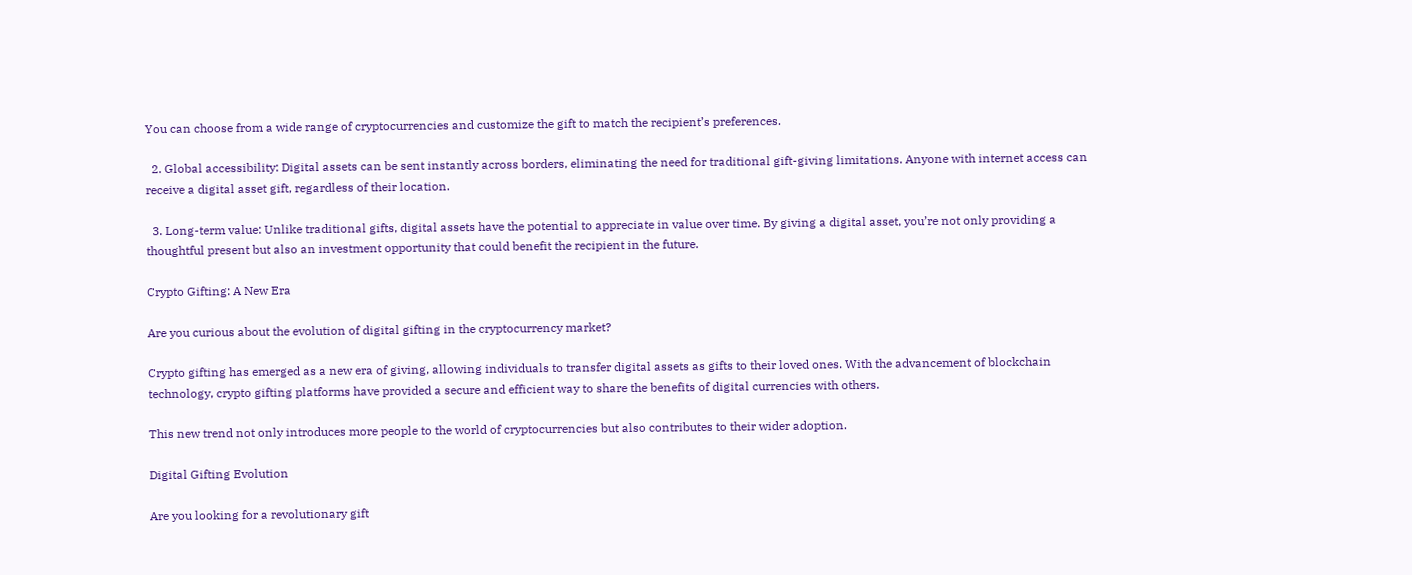You can choose from a wide range of cryptocurrencies and customize the gift to match the recipient’s preferences.

  2. Global accessibility: Digital assets can be sent instantly across borders, eliminating the need for traditional gift-giving limitations. Anyone with internet access can receive a digital asset gift, regardless of their location.

  3. Long-term value: Unlike traditional gifts, digital assets have the potential to appreciate in value over time. By giving a digital asset, you’re not only providing a thoughtful present but also an investment opportunity that could benefit the recipient in the future.

Crypto Gifting: A New Era

Are you curious about the evolution of digital gifting in the cryptocurrency market?

Crypto gifting has emerged as a new era of giving, allowing individuals to transfer digital assets as gifts to their loved ones. With the advancement of blockchain technology, crypto gifting platforms have provided a secure and efficient way to share the benefits of digital currencies with others.

This new trend not only introduces more people to the world of cryptocurrencies but also contributes to their wider adoption.

Digital Gifting Evolution

Are you looking for a revolutionary gift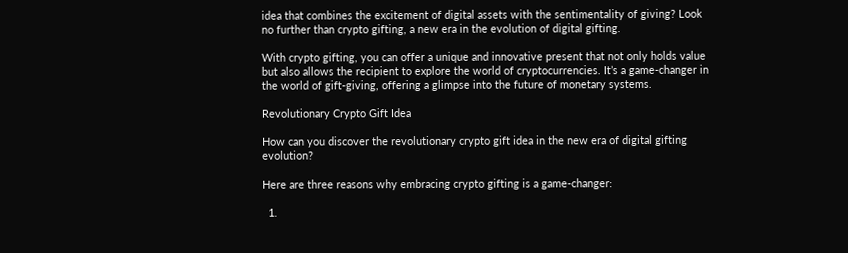idea that combines the excitement of digital assets with the sentimentality of giving? Look no further than crypto gifting, a new era in the evolution of digital gifting.

With crypto gifting, you can offer a unique and innovative present that not only holds value but also allows the recipient to explore the world of cryptocurrencies. It’s a game-changer in the world of gift-giving, offering a glimpse into the future of monetary systems.

Revolutionary Crypto Gift Idea

How can you discover the revolutionary crypto gift idea in the new era of digital gifting evolution?

Here are three reasons why embracing crypto gifting is a game-changer:

  1.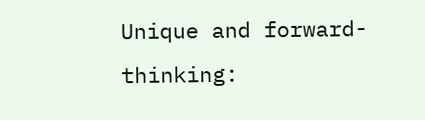Unique and forward-thinking: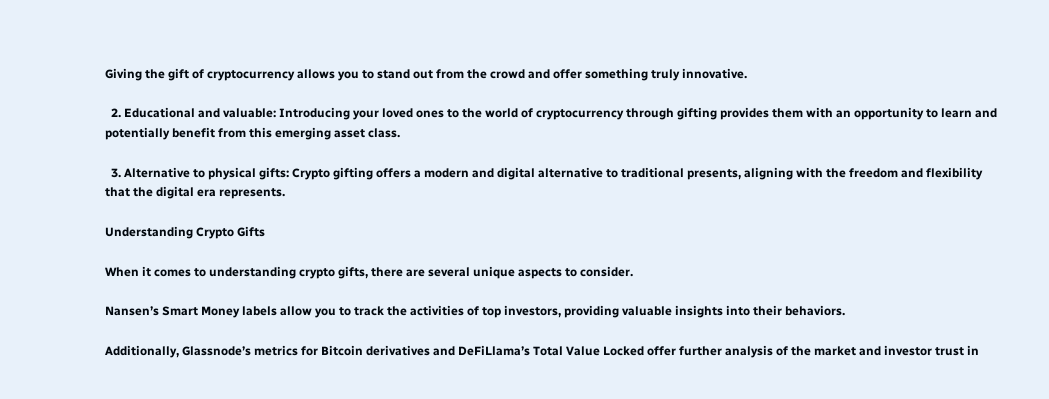Giving the gift of cryptocurrency allows you to stand out from the crowd and offer something truly innovative.

  2. Educational and valuable: Introducing your loved ones to the world of cryptocurrency through gifting provides them with an opportunity to learn and potentially benefit from this emerging asset class.

  3. Alternative to physical gifts: Crypto gifting offers a modern and digital alternative to traditional presents, aligning with the freedom and flexibility that the digital era represents.

Understanding Crypto Gifts

When it comes to understanding crypto gifts, there are several unique aspects to consider.

Nansen’s Smart Money labels allow you to track the activities of top investors, providing valuable insights into their behaviors.

Additionally, Glassnode’s metrics for Bitcoin derivatives and DeFiLlama’s Total Value Locked offer further analysis of the market and investor trust in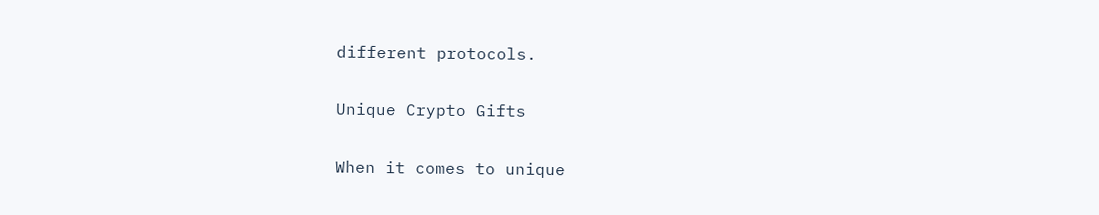different protocols.

Unique Crypto Gifts

When it comes to unique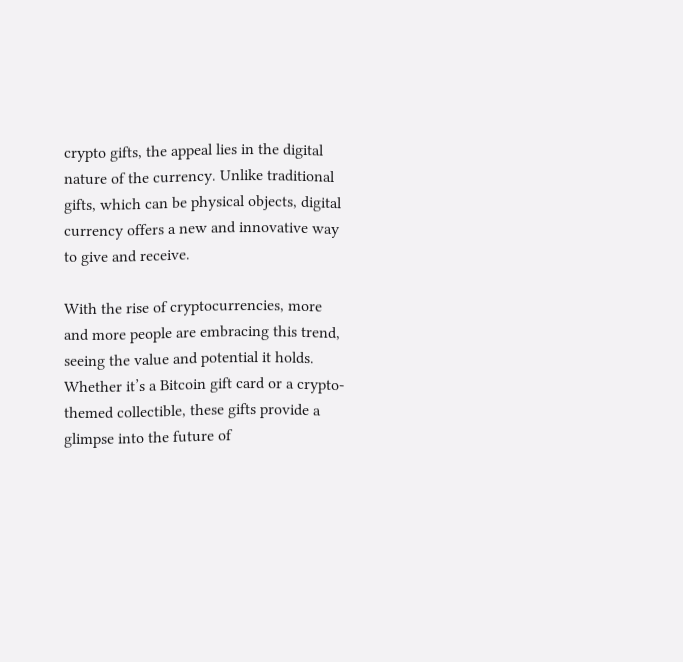crypto gifts, the appeal lies in the digital nature of the currency. Unlike traditional gifts, which can be physical objects, digital currency offers a new and innovative way to give and receive.

With the rise of cryptocurrencies, more and more people are embracing this trend, seeing the value and potential it holds. Whether it’s a Bitcoin gift card or a crypto-themed collectible, these gifts provide a glimpse into the future of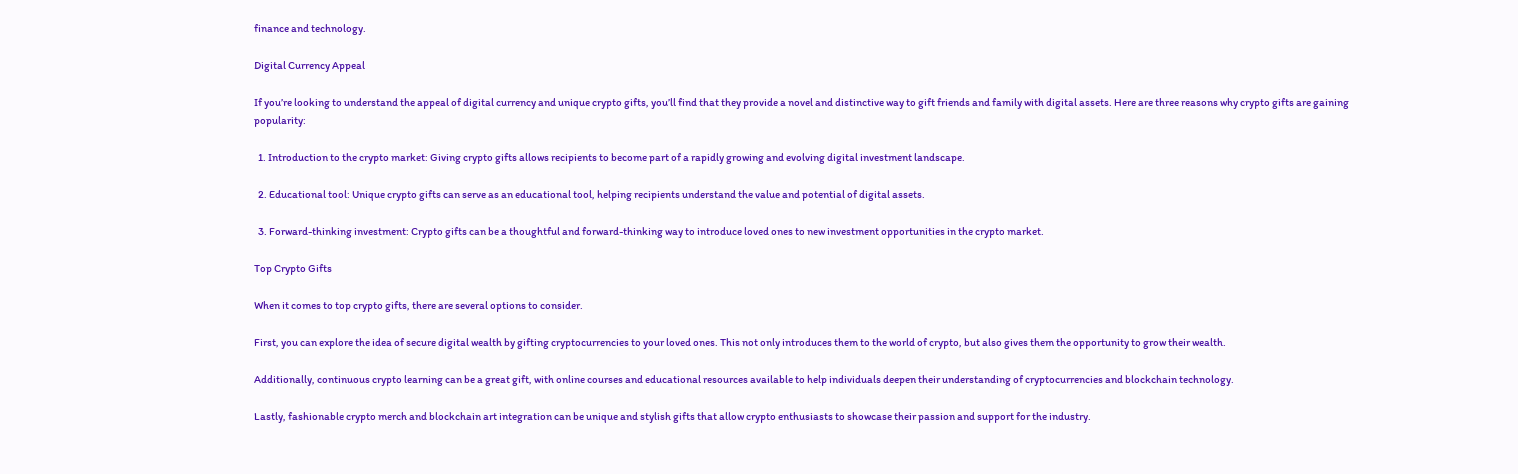finance and technology.

Digital Currency Appeal

If you’re looking to understand the appeal of digital currency and unique crypto gifts, you’ll find that they provide a novel and distinctive way to gift friends and family with digital assets. Here are three reasons why crypto gifts are gaining popularity:

  1. Introduction to the crypto market: Giving crypto gifts allows recipients to become part of a rapidly growing and evolving digital investment landscape.

  2. Educational tool: Unique crypto gifts can serve as an educational tool, helping recipients understand the value and potential of digital assets.

  3. Forward-thinking investment: Crypto gifts can be a thoughtful and forward-thinking way to introduce loved ones to new investment opportunities in the crypto market.

Top Crypto Gifts

When it comes to top crypto gifts, there are several options to consider.

First, you can explore the idea of secure digital wealth by gifting cryptocurrencies to your loved ones. This not only introduces them to the world of crypto, but also gives them the opportunity to grow their wealth.

Additionally, continuous crypto learning can be a great gift, with online courses and educational resources available to help individuals deepen their understanding of cryptocurrencies and blockchain technology.

Lastly, fashionable crypto merch and blockchain art integration can be unique and stylish gifts that allow crypto enthusiasts to showcase their passion and support for the industry.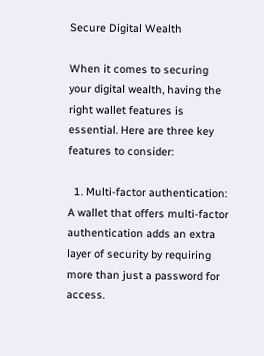Secure Digital Wealth

When it comes to securing your digital wealth, having the right wallet features is essential. Here are three key features to consider:

  1. Multi-factor authentication: A wallet that offers multi-factor authentication adds an extra layer of security by requiring more than just a password for access.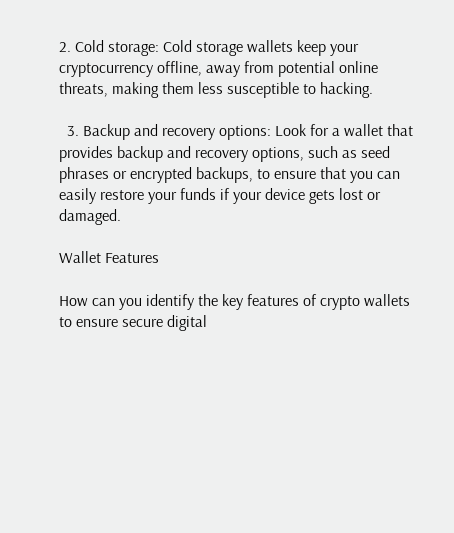2. Cold storage: Cold storage wallets keep your cryptocurrency offline, away from potential online threats, making them less susceptible to hacking.

  3. Backup and recovery options: Look for a wallet that provides backup and recovery options, such as seed phrases or encrypted backups, to ensure that you can easily restore your funds if your device gets lost or damaged.

Wallet Features

How can you identify the key features of crypto wallets to ensure secure digital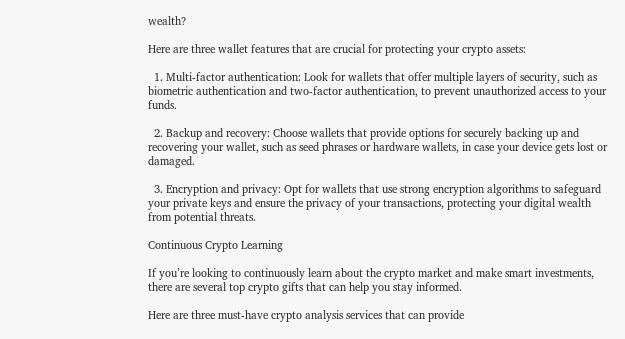wealth?

Here are three wallet features that are crucial for protecting your crypto assets:

  1. Multi-factor authentication: Look for wallets that offer multiple layers of security, such as biometric authentication and two-factor authentication, to prevent unauthorized access to your funds.

  2. Backup and recovery: Choose wallets that provide options for securely backing up and recovering your wallet, such as seed phrases or hardware wallets, in case your device gets lost or damaged.

  3. Encryption and privacy: Opt for wallets that use strong encryption algorithms to safeguard your private keys and ensure the privacy of your transactions, protecting your digital wealth from potential threats.

Continuous Crypto Learning

If you’re looking to continuously learn about the crypto market and make smart investments, there are several top crypto gifts that can help you stay informed.

Here are three must-have crypto analysis services that can provide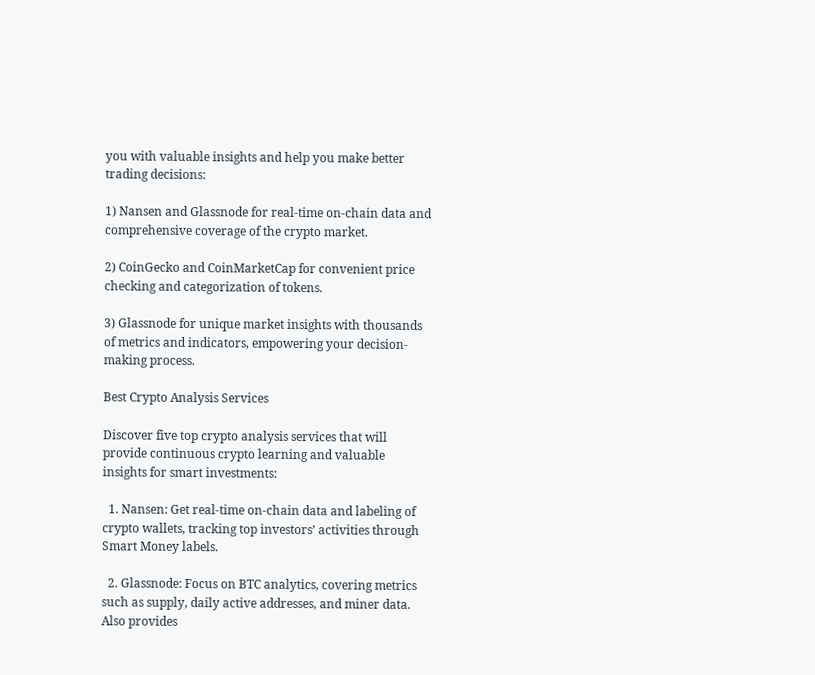you with valuable insights and help you make better trading decisions:

1) Nansen and Glassnode for real-time on-chain data and comprehensive coverage of the crypto market.

2) CoinGecko and CoinMarketCap for convenient price checking and categorization of tokens.

3) Glassnode for unique market insights with thousands of metrics and indicators, empowering your decision-making process.

Best Crypto Analysis Services

Discover five top crypto analysis services that will provide continuous crypto learning and valuable insights for smart investments:

  1. Nansen: Get real-time on-chain data and labeling of crypto wallets, tracking top investors’ activities through Smart Money labels.

  2. Glassnode: Focus on BTC analytics, covering metrics such as supply, daily active addresses, and miner data. Also provides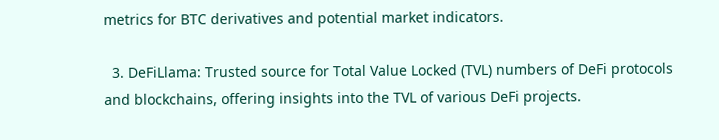metrics for BTC derivatives and potential market indicators.

  3. DeFiLlama: Trusted source for Total Value Locked (TVL) numbers of DeFi protocols and blockchains, offering insights into the TVL of various DeFi projects.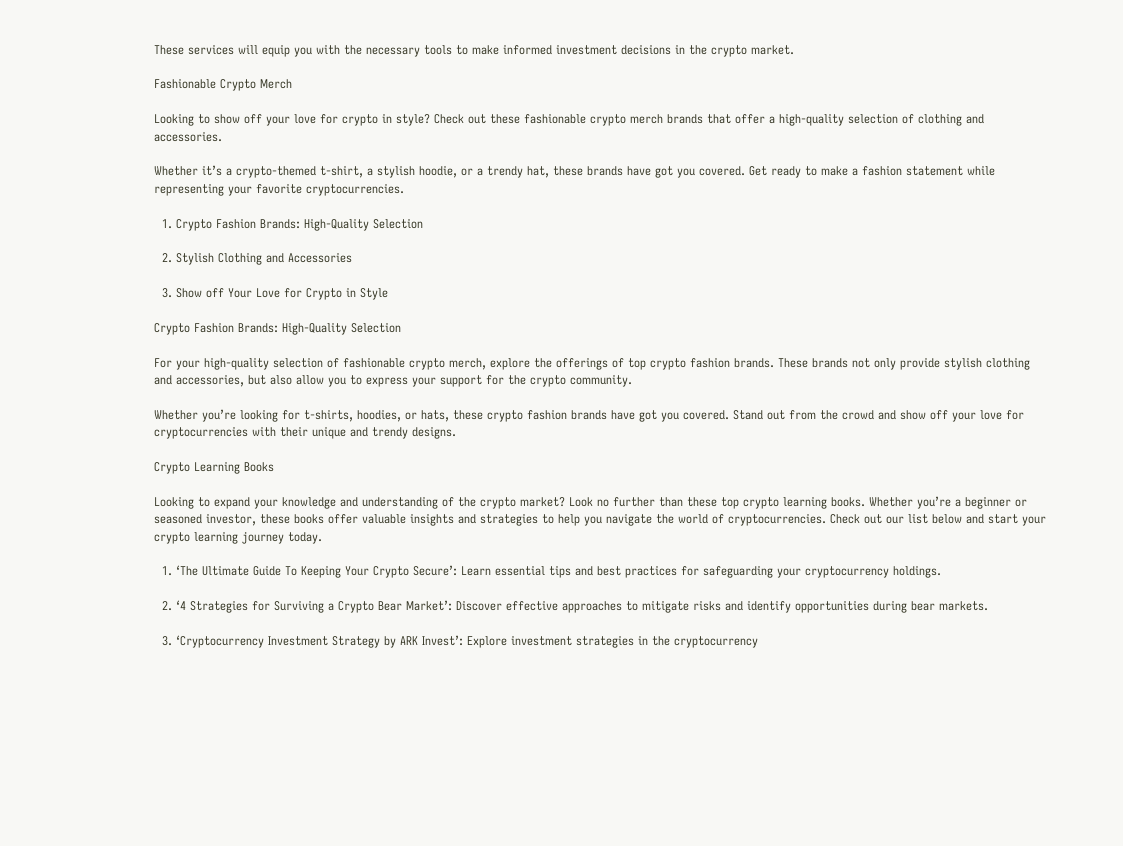These services will equip you with the necessary tools to make informed investment decisions in the crypto market.

Fashionable Crypto Merch

Looking to show off your love for crypto in style? Check out these fashionable crypto merch brands that offer a high-quality selection of clothing and accessories.

Whether it’s a crypto-themed t-shirt, a stylish hoodie, or a trendy hat, these brands have got you covered. Get ready to make a fashion statement while representing your favorite cryptocurrencies.

  1. Crypto Fashion Brands: High-Quality Selection

  2. Stylish Clothing and Accessories

  3. Show off Your Love for Crypto in Style

Crypto Fashion Brands: High-Quality Selection

For your high-quality selection of fashionable crypto merch, explore the offerings of top crypto fashion brands. These brands not only provide stylish clothing and accessories, but also allow you to express your support for the crypto community.

Whether you’re looking for t-shirts, hoodies, or hats, these crypto fashion brands have got you covered. Stand out from the crowd and show off your love for cryptocurrencies with their unique and trendy designs.

Crypto Learning Books

Looking to expand your knowledge and understanding of the crypto market? Look no further than these top crypto learning books. Whether you’re a beginner or seasoned investor, these books offer valuable insights and strategies to help you navigate the world of cryptocurrencies. Check out our list below and start your crypto learning journey today.

  1. ‘The Ultimate Guide To Keeping Your Crypto Secure’: Learn essential tips and best practices for safeguarding your cryptocurrency holdings.

  2. ‘4 Strategies for Surviving a Crypto Bear Market’: Discover effective approaches to mitigate risks and identify opportunities during bear markets.

  3. ‘Cryptocurrency Investment Strategy by ARK Invest’: Explore investment strategies in the cryptocurrency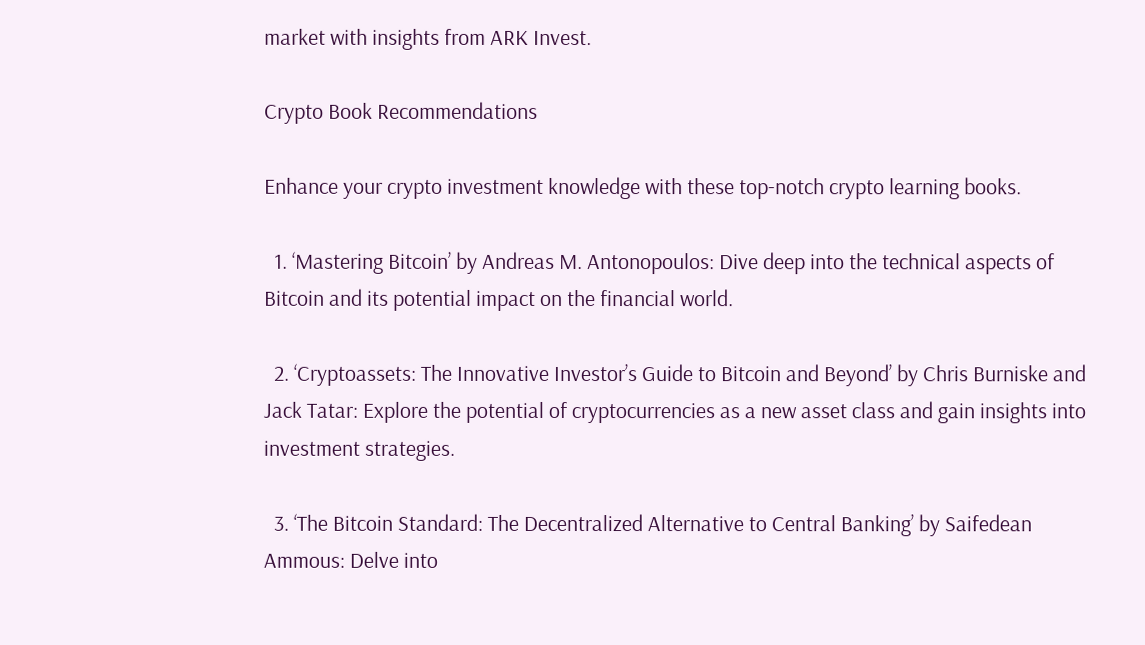market with insights from ARK Invest.

Crypto Book Recommendations

Enhance your crypto investment knowledge with these top-notch crypto learning books.

  1. ‘Mastering Bitcoin’ by Andreas M. Antonopoulos: Dive deep into the technical aspects of Bitcoin and its potential impact on the financial world.

  2. ‘Cryptoassets: The Innovative Investor’s Guide to Bitcoin and Beyond’ by Chris Burniske and Jack Tatar: Explore the potential of cryptocurrencies as a new asset class and gain insights into investment strategies.

  3. ‘The Bitcoin Standard: The Decentralized Alternative to Central Banking’ by Saifedean Ammous: Delve into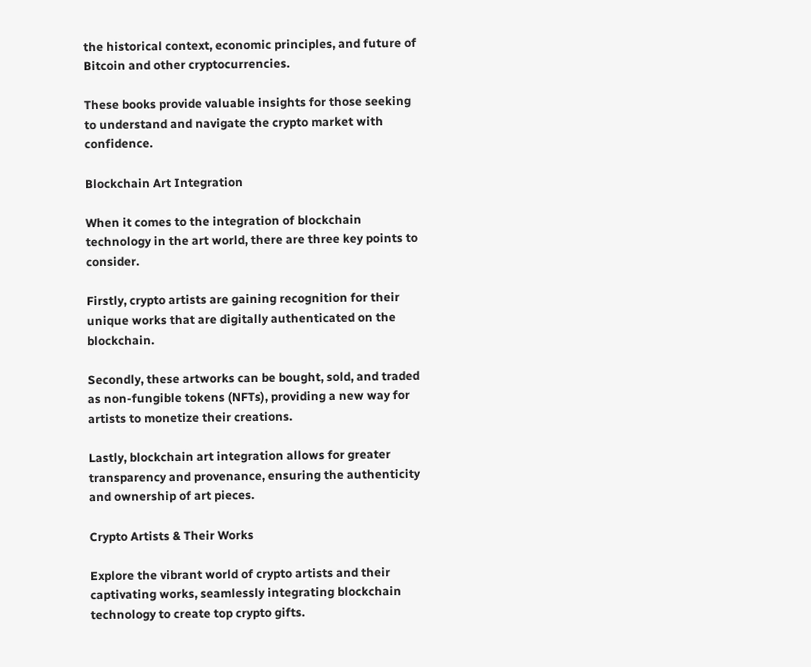the historical context, economic principles, and future of Bitcoin and other cryptocurrencies.

These books provide valuable insights for those seeking to understand and navigate the crypto market with confidence.

Blockchain Art Integration

When it comes to the integration of blockchain technology in the art world, there are three key points to consider.

Firstly, crypto artists are gaining recognition for their unique works that are digitally authenticated on the blockchain.

Secondly, these artworks can be bought, sold, and traded as non-fungible tokens (NFTs), providing a new way for artists to monetize their creations.

Lastly, blockchain art integration allows for greater transparency and provenance, ensuring the authenticity and ownership of art pieces.

Crypto Artists & Their Works

Explore the vibrant world of crypto artists and their captivating works, seamlessly integrating blockchain technology to create top crypto gifts.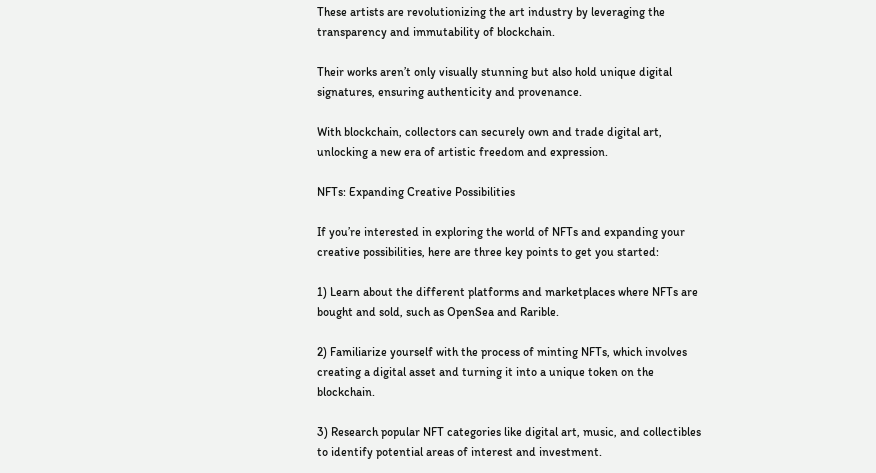These artists are revolutionizing the art industry by leveraging the transparency and immutability of blockchain.

Their works aren’t only visually stunning but also hold unique digital signatures, ensuring authenticity and provenance.

With blockchain, collectors can securely own and trade digital art, unlocking a new era of artistic freedom and expression.

NFTs: Expanding Creative Possibilities

If you’re interested in exploring the world of NFTs and expanding your creative possibilities, here are three key points to get you started:

1) Learn about the different platforms and marketplaces where NFTs are bought and sold, such as OpenSea and Rarible.

2) Familiarize yourself with the process of minting NFTs, which involves creating a digital asset and turning it into a unique token on the blockchain.

3) Research popular NFT categories like digital art, music, and collectibles to identify potential areas of interest and investment.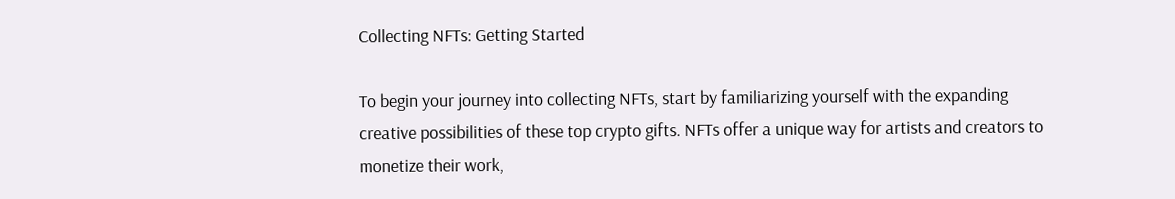Collecting NFTs: Getting Started

To begin your journey into collecting NFTs, start by familiarizing yourself with the expanding creative possibilities of these top crypto gifts. NFTs offer a unique way for artists and creators to monetize their work,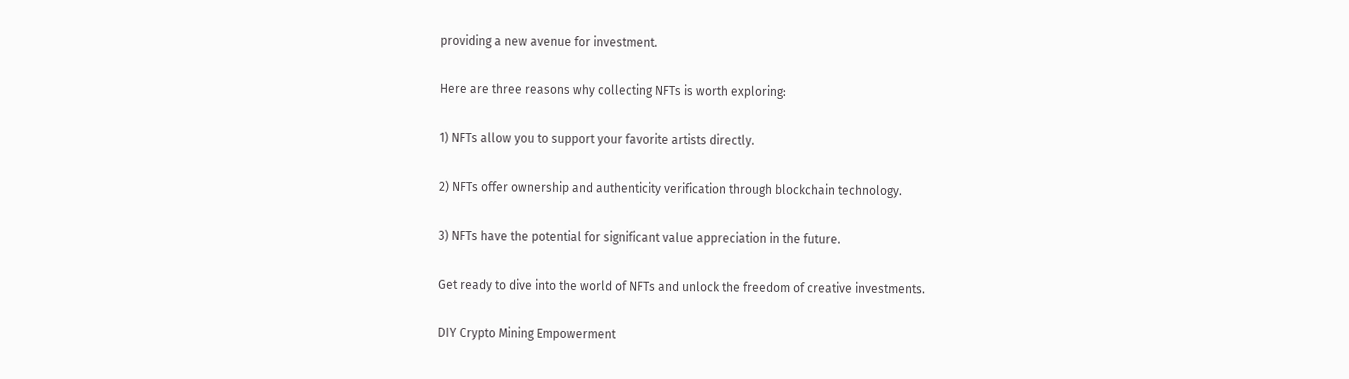providing a new avenue for investment.

Here are three reasons why collecting NFTs is worth exploring:

1) NFTs allow you to support your favorite artists directly.

2) NFTs offer ownership and authenticity verification through blockchain technology.

3) NFTs have the potential for significant value appreciation in the future.

Get ready to dive into the world of NFTs and unlock the freedom of creative investments.

DIY Crypto Mining Empowerment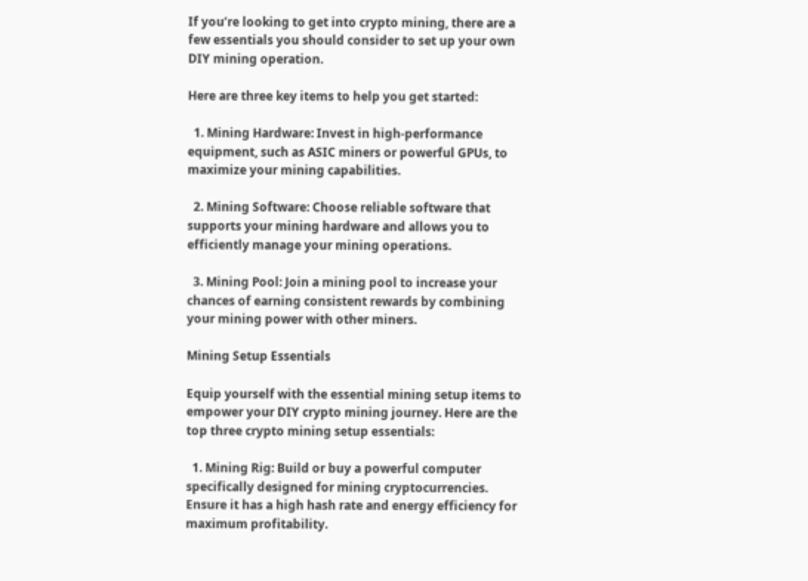If you’re looking to get into crypto mining, there are a few essentials you should consider to set up your own DIY mining operation.

Here are three key items to help you get started:

  1. Mining Hardware: Invest in high-performance equipment, such as ASIC miners or powerful GPUs, to maximize your mining capabilities.

  2. Mining Software: Choose reliable software that supports your mining hardware and allows you to efficiently manage your mining operations.

  3. Mining Pool: Join a mining pool to increase your chances of earning consistent rewards by combining your mining power with other miners.

Mining Setup Essentials

Equip yourself with the essential mining setup items to empower your DIY crypto mining journey. Here are the top three crypto mining setup essentials:

  1. Mining Rig: Build or buy a powerful computer specifically designed for mining cryptocurrencies. Ensure it has a high hash rate and energy efficiency for maximum profitability.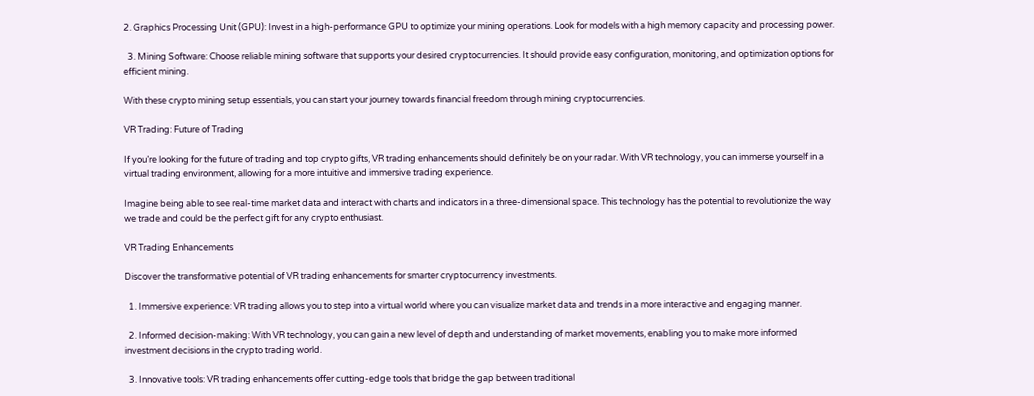2. Graphics Processing Unit (GPU): Invest in a high-performance GPU to optimize your mining operations. Look for models with a high memory capacity and processing power.

  3. Mining Software: Choose reliable mining software that supports your desired cryptocurrencies. It should provide easy configuration, monitoring, and optimization options for efficient mining.

With these crypto mining setup essentials, you can start your journey towards financial freedom through mining cryptocurrencies.

VR Trading: Future of Trading

If you’re looking for the future of trading and top crypto gifts, VR trading enhancements should definitely be on your radar. With VR technology, you can immerse yourself in a virtual trading environment, allowing for a more intuitive and immersive trading experience.

Imagine being able to see real-time market data and interact with charts and indicators in a three-dimensional space. This technology has the potential to revolutionize the way we trade and could be the perfect gift for any crypto enthusiast.

VR Trading Enhancements

Discover the transformative potential of VR trading enhancements for smarter cryptocurrency investments.

  1. Immersive experience: VR trading allows you to step into a virtual world where you can visualize market data and trends in a more interactive and engaging manner.

  2. Informed decision-making: With VR technology, you can gain a new level of depth and understanding of market movements, enabling you to make more informed investment decisions in the crypto trading world.

  3. Innovative tools: VR trading enhancements offer cutting-edge tools that bridge the gap between traditional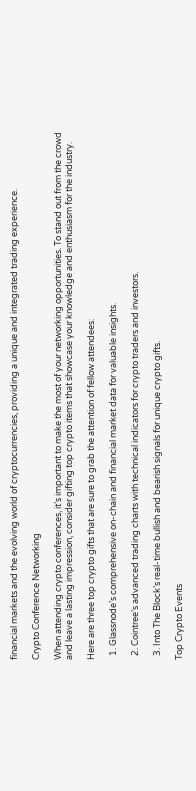financial markets and the evolving world of cryptocurrencies, providing a unique and integrated trading experience.

Crypto Conference Networking

When attending crypto conferences, it’s important to make the most of your networking opportunities. To stand out from the crowd and leave a lasting impression, consider gifting top crypto items that showcase your knowledge and enthusiasm for the industry.

Here are three top crypto gifts that are sure to grab the attention of fellow attendees:

  1. Glassnode’s comprehensive on-chain and financial market data for valuable insights.

  2. Cointree’s advanced trading charts with technical indicators for crypto traders and investors.

  3. Into The Block’s real-time bullish and bearish signals for unique crypto gifts.

Top Crypto Events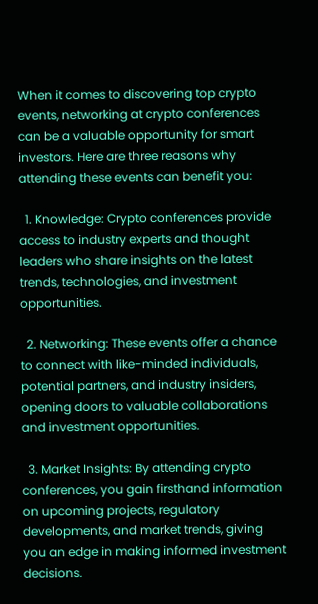When it comes to discovering top crypto events, networking at crypto conferences can be a valuable opportunity for smart investors. Here are three reasons why attending these events can benefit you:

  1. Knowledge: Crypto conferences provide access to industry experts and thought leaders who share insights on the latest trends, technologies, and investment opportunities.

  2. Networking: These events offer a chance to connect with like-minded individuals, potential partners, and industry insiders, opening doors to valuable collaborations and investment opportunities.

  3. Market Insights: By attending crypto conferences, you gain firsthand information on upcoming projects, regulatory developments, and market trends, giving you an edge in making informed investment decisions.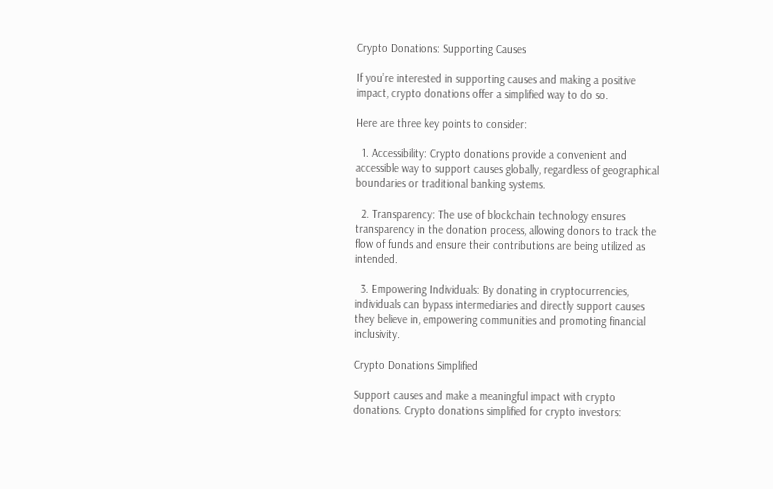Crypto Donations: Supporting Causes

If you’re interested in supporting causes and making a positive impact, crypto donations offer a simplified way to do so.

Here are three key points to consider:

  1. Accessibility: Crypto donations provide a convenient and accessible way to support causes globally, regardless of geographical boundaries or traditional banking systems.

  2. Transparency: The use of blockchain technology ensures transparency in the donation process, allowing donors to track the flow of funds and ensure their contributions are being utilized as intended.

  3. Empowering Individuals: By donating in cryptocurrencies, individuals can bypass intermediaries and directly support causes they believe in, empowering communities and promoting financial inclusivity.

Crypto Donations Simplified

Support causes and make a meaningful impact with crypto donations. Crypto donations simplified for crypto investors: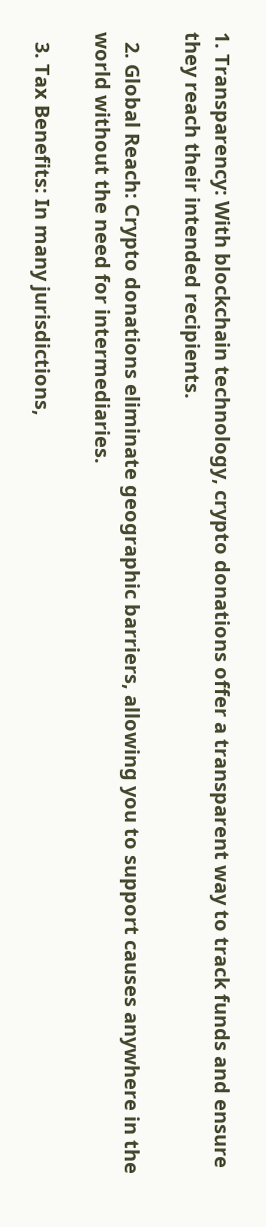1. Transparency: With blockchain technology, crypto donations offer a transparent way to track funds and ensure they reach their intended recipients.

  2. Global Reach: Crypto donations eliminate geographic barriers, allowing you to support causes anywhere in the world without the need for intermediaries.

  3. Tax Benefits: In many jurisdictions,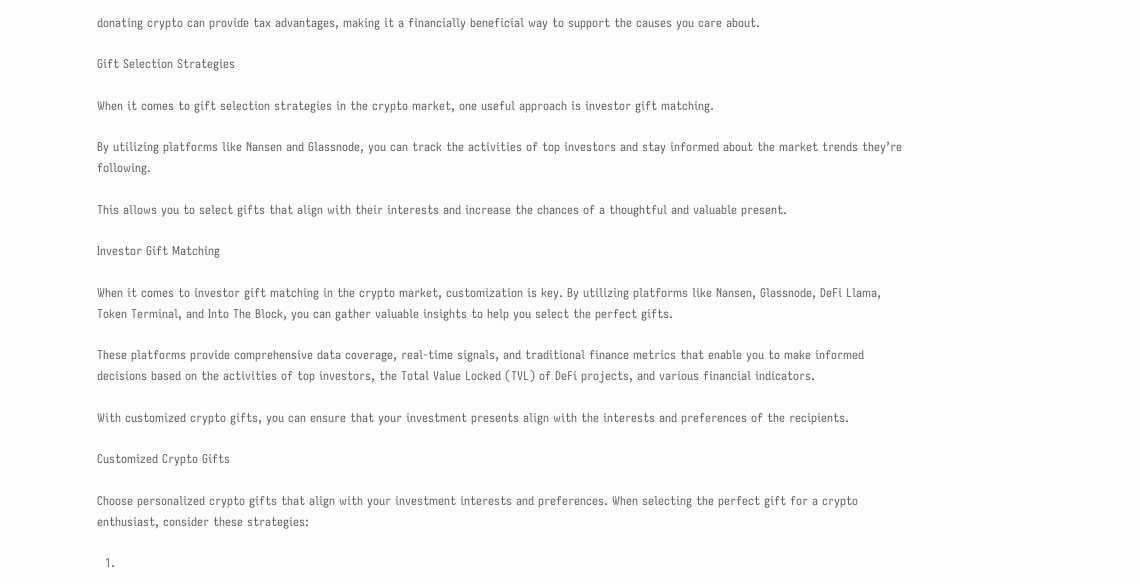donating crypto can provide tax advantages, making it a financially beneficial way to support the causes you care about.

Gift Selection Strategies

When it comes to gift selection strategies in the crypto market, one useful approach is investor gift matching.

By utilizing platforms like Nansen and Glassnode, you can track the activities of top investors and stay informed about the market trends they’re following.

This allows you to select gifts that align with their interests and increase the chances of a thoughtful and valuable present.

Investor Gift Matching

When it comes to investor gift matching in the crypto market, customization is key. By utilizing platforms like Nansen, Glassnode, DeFi Llama, Token Terminal, and Into The Block, you can gather valuable insights to help you select the perfect gifts.

These platforms provide comprehensive data coverage, real-time signals, and traditional finance metrics that enable you to make informed decisions based on the activities of top investors, the Total Value Locked (TVL) of DeFi projects, and various financial indicators.

With customized crypto gifts, you can ensure that your investment presents align with the interests and preferences of the recipients.

Customized Crypto Gifts

Choose personalized crypto gifts that align with your investment interests and preferences. When selecting the perfect gift for a crypto enthusiast, consider these strategies:

  1.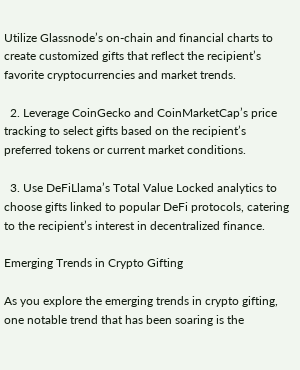Utilize Glassnode’s on-chain and financial charts to create customized gifts that reflect the recipient’s favorite cryptocurrencies and market trends.

  2. Leverage CoinGecko and CoinMarketCap’s price tracking to select gifts based on the recipient’s preferred tokens or current market conditions.

  3. Use DeFiLlama’s Total Value Locked analytics to choose gifts linked to popular DeFi protocols, catering to the recipient’s interest in decentralized finance.

Emerging Trends in Crypto Gifting

As you explore the emerging trends in crypto gifting, one notable trend that has been soaring is the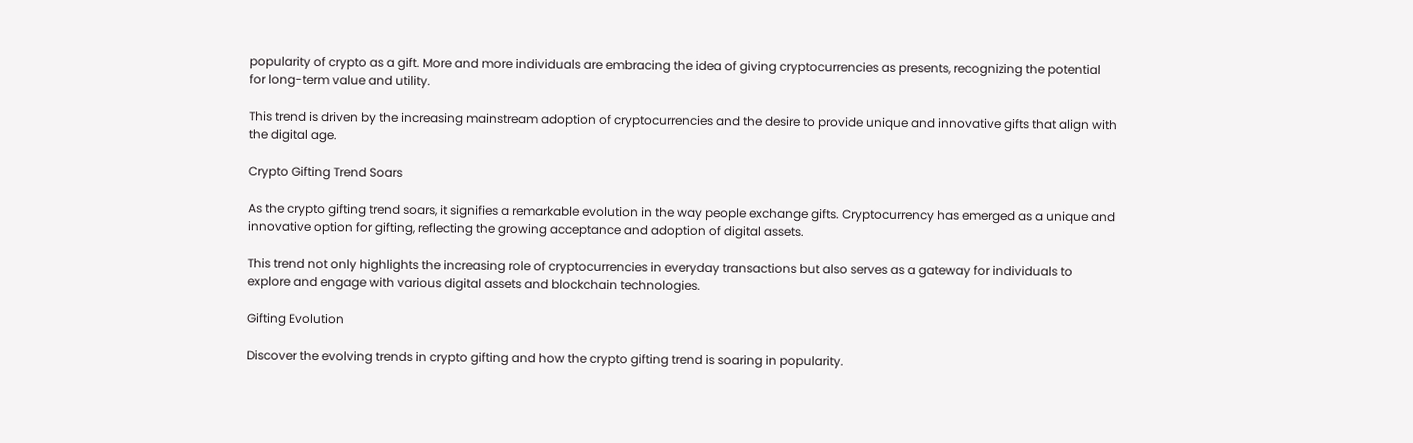popularity of crypto as a gift. More and more individuals are embracing the idea of giving cryptocurrencies as presents, recognizing the potential for long-term value and utility.

This trend is driven by the increasing mainstream adoption of cryptocurrencies and the desire to provide unique and innovative gifts that align with the digital age.

Crypto Gifting Trend Soars

As the crypto gifting trend soars, it signifies a remarkable evolution in the way people exchange gifts. Cryptocurrency has emerged as a unique and innovative option for gifting, reflecting the growing acceptance and adoption of digital assets.

This trend not only highlights the increasing role of cryptocurrencies in everyday transactions but also serves as a gateway for individuals to explore and engage with various digital assets and blockchain technologies.

Gifting Evolution

Discover the evolving trends in crypto gifting and how the crypto gifting trend is soaring in popularity.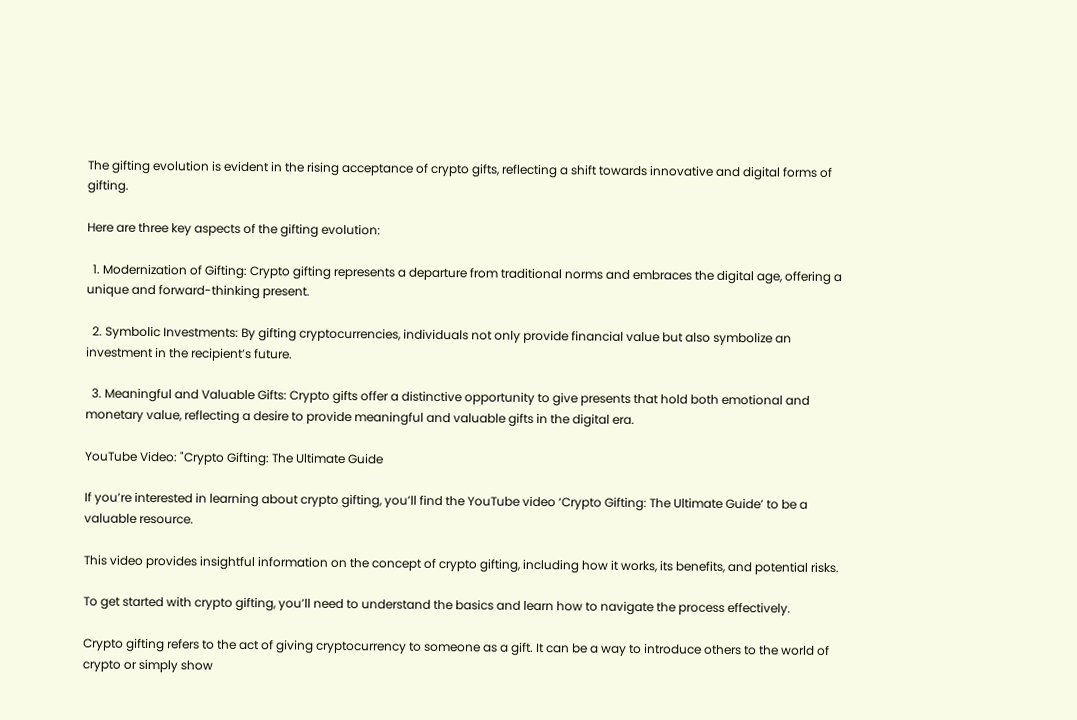The gifting evolution is evident in the rising acceptance of crypto gifts, reflecting a shift towards innovative and digital forms of gifting.

Here are three key aspects of the gifting evolution:

  1. Modernization of Gifting: Crypto gifting represents a departure from traditional norms and embraces the digital age, offering a unique and forward-thinking present.

  2. Symbolic Investments: By gifting cryptocurrencies, individuals not only provide financial value but also symbolize an investment in the recipient’s future.

  3. Meaningful and Valuable Gifts: Crypto gifts offer a distinctive opportunity to give presents that hold both emotional and monetary value, reflecting a desire to provide meaningful and valuable gifts in the digital era.

YouTube Video: "Crypto Gifting: The Ultimate Guide

If you’re interested in learning about crypto gifting, you’ll find the YouTube video ‘Crypto Gifting: The Ultimate Guide’ to be a valuable resource.

This video provides insightful information on the concept of crypto gifting, including how it works, its benefits, and potential risks.

To get started with crypto gifting, you’ll need to understand the basics and learn how to navigate the process effectively.

Crypto gifting refers to the act of giving cryptocurrency to someone as a gift. It can be a way to introduce others to the world of crypto or simply show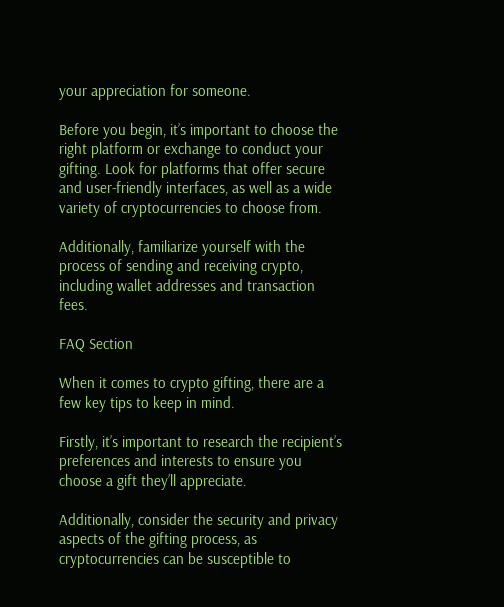your appreciation for someone.

Before you begin, it’s important to choose the right platform or exchange to conduct your gifting. Look for platforms that offer secure and user-friendly interfaces, as well as a wide variety of cryptocurrencies to choose from.

Additionally, familiarize yourself with the process of sending and receiving crypto, including wallet addresses and transaction fees.

FAQ Section

When it comes to crypto gifting, there are a few key tips to keep in mind.

Firstly, it’s important to research the recipient’s preferences and interests to ensure you choose a gift they’ll appreciate.

Additionally, consider the security and privacy aspects of the gifting process, as cryptocurrencies can be susceptible to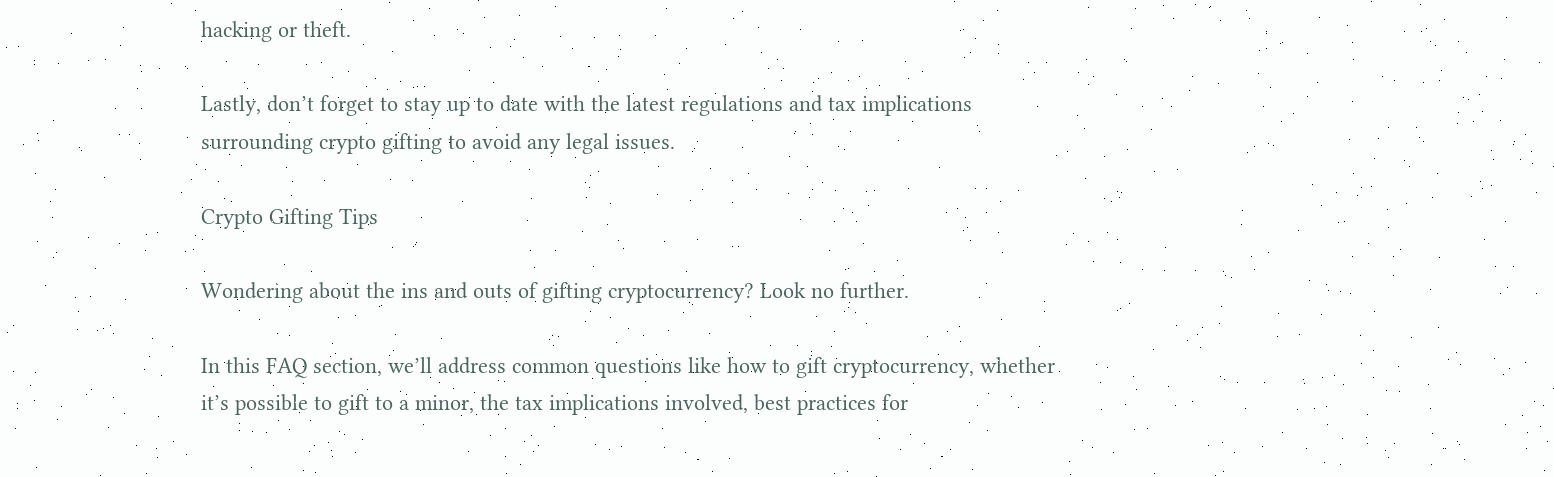hacking or theft.

Lastly, don’t forget to stay up to date with the latest regulations and tax implications surrounding crypto gifting to avoid any legal issues.

Crypto Gifting Tips

Wondering about the ins and outs of gifting cryptocurrency? Look no further.

In this FAQ section, we’ll address common questions like how to gift cryptocurrency, whether it’s possible to gift to a minor, the tax implications involved, best practices for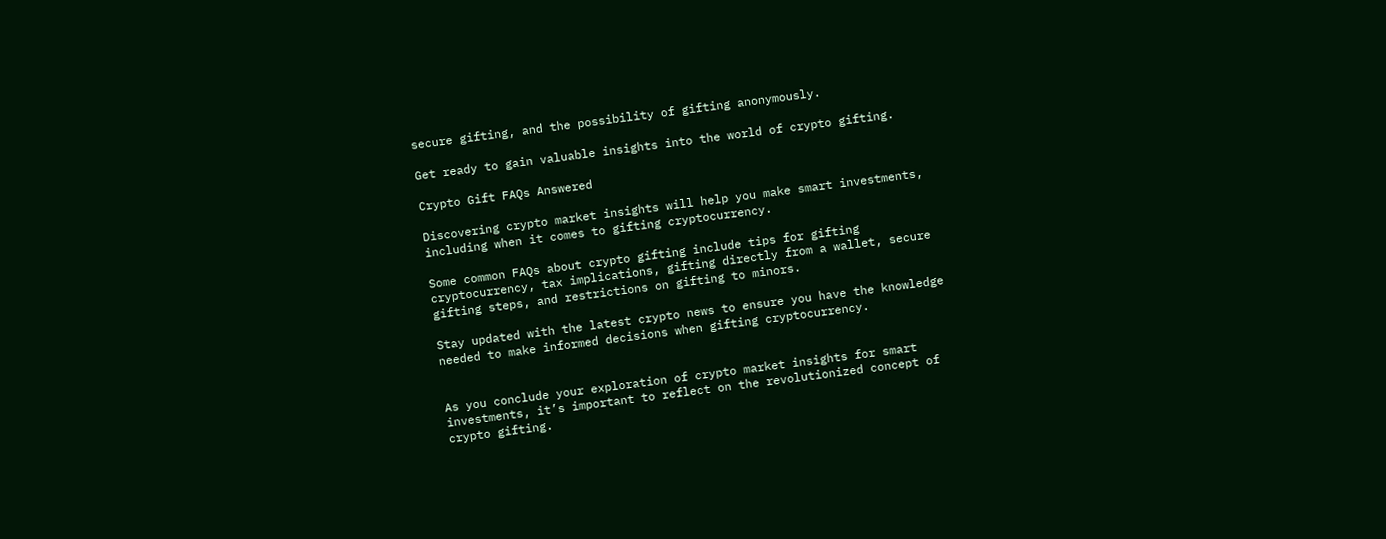secure gifting, and the possibility of gifting anonymously.

Get ready to gain valuable insights into the world of crypto gifting.

Crypto Gift FAQs Answered

Discovering crypto market insights will help you make smart investments, including when it comes to gifting cryptocurrency.

Some common FAQs about crypto gifting include tips for gifting cryptocurrency, tax implications, gifting directly from a wallet, secure gifting steps, and restrictions on gifting to minors.

Stay updated with the latest crypto news to ensure you have the knowledge needed to make informed decisions when gifting cryptocurrency.


As you conclude your exploration of crypto market insights for smart investments, it’s important to reflect on the revolutionized concept of crypto gifting.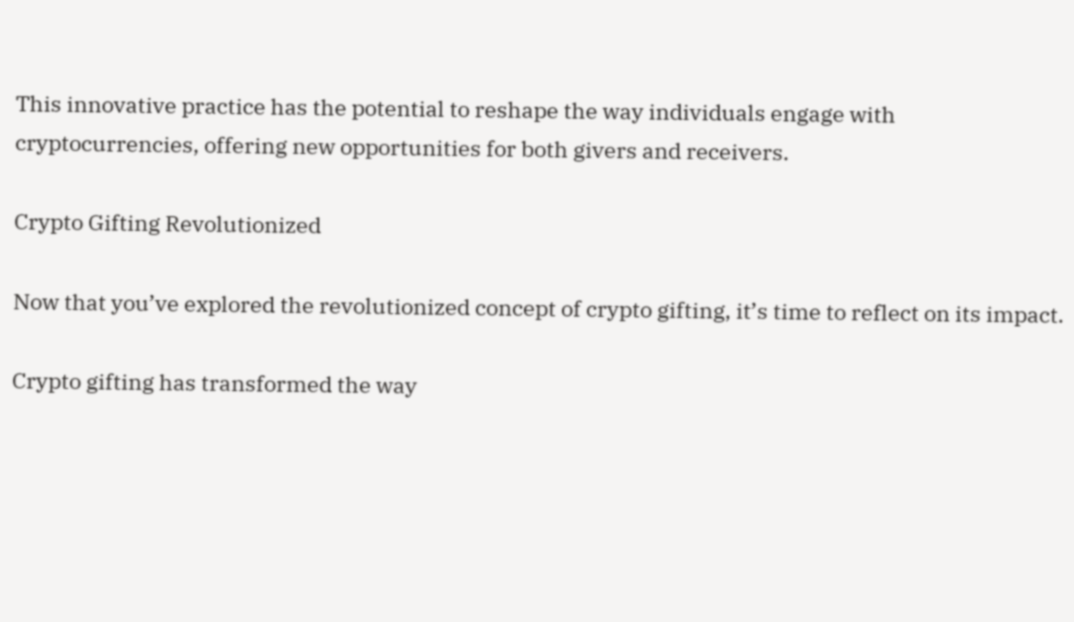This innovative practice has the potential to reshape the way individuals engage with cryptocurrencies, offering new opportunities for both givers and receivers.

Crypto Gifting Revolutionized

Now that you’ve explored the revolutionized concept of crypto gifting, it’s time to reflect on its impact.

Crypto gifting has transformed the way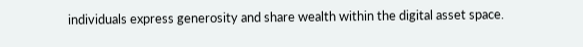individuals express generosity and share wealth within the digital asset space.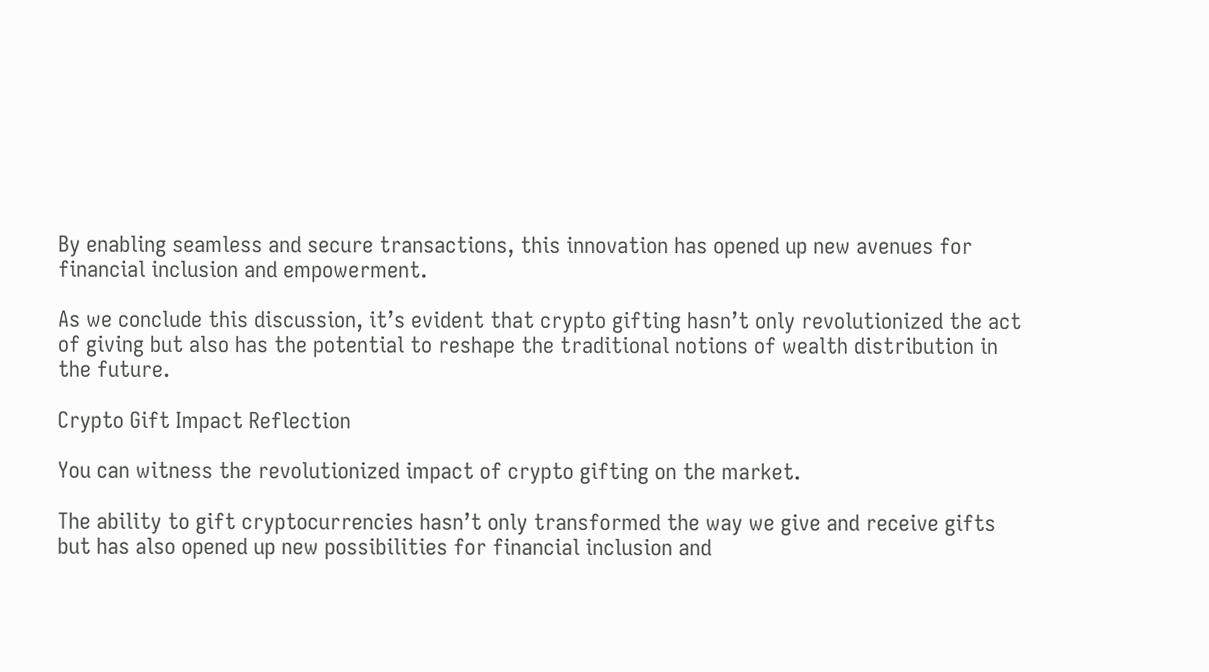By enabling seamless and secure transactions, this innovation has opened up new avenues for financial inclusion and empowerment.

As we conclude this discussion, it’s evident that crypto gifting hasn’t only revolutionized the act of giving but also has the potential to reshape the traditional notions of wealth distribution in the future.

Crypto Gift Impact Reflection

You can witness the revolutionized impact of crypto gifting on the market.

The ability to gift cryptocurrencies hasn’t only transformed the way we give and receive gifts but has also opened up new possibilities for financial inclusion and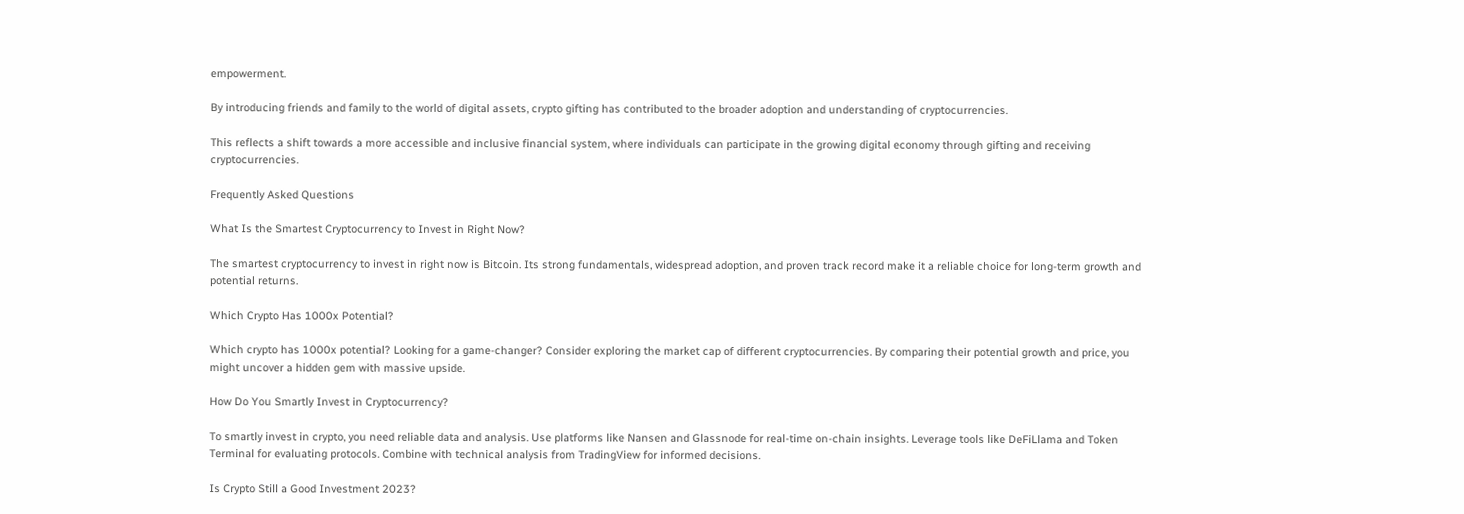empowerment.

By introducing friends and family to the world of digital assets, crypto gifting has contributed to the broader adoption and understanding of cryptocurrencies.

This reflects a shift towards a more accessible and inclusive financial system, where individuals can participate in the growing digital economy through gifting and receiving cryptocurrencies.

Frequently Asked Questions

What Is the Smartest Cryptocurrency to Invest in Right Now?

The smartest cryptocurrency to invest in right now is Bitcoin. Its strong fundamentals, widespread adoption, and proven track record make it a reliable choice for long-term growth and potential returns.

Which Crypto Has 1000x Potential?

Which crypto has 1000x potential? Looking for a game-changer? Consider exploring the market cap of different cryptocurrencies. By comparing their potential growth and price, you might uncover a hidden gem with massive upside.

How Do You Smartly Invest in Cryptocurrency?

To smartly invest in crypto, you need reliable data and analysis. Use platforms like Nansen and Glassnode for real-time on-chain insights. Leverage tools like DeFiLlama and Token Terminal for evaluating protocols. Combine with technical analysis from TradingView for informed decisions.

Is Crypto Still a Good Investment 2023?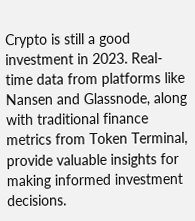Crypto is still a good investment in 2023. Real-time data from platforms like Nansen and Glassnode, along with traditional finance metrics from Token Terminal, provide valuable insights for making informed investment decisions.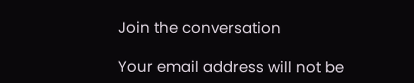Join the conversation

Your email address will not be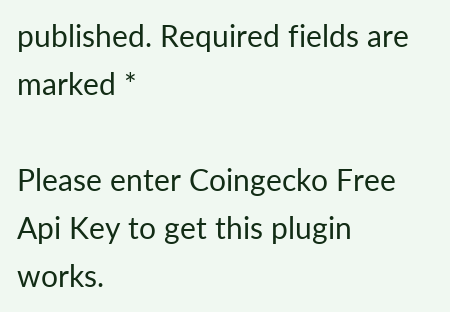published. Required fields are marked *

Please enter Coingecko Free Api Key to get this plugin works.